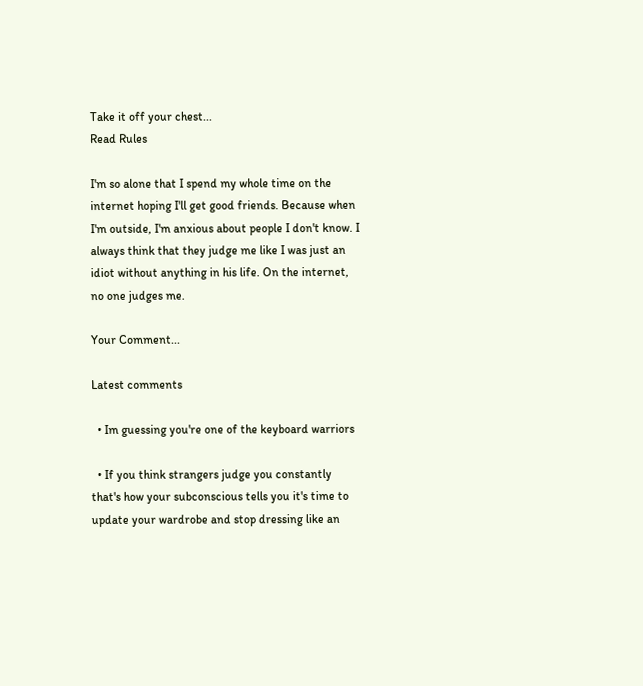Take it off your chest...
Read Rules

I'm so alone that I spend my whole time on the internet hoping I'll get good friends. Because when I'm outside, I'm anxious about people I don't know. I always think that they judge me like I was just an idiot without anything in his life. On the internet, no one judges me.

Your Comment...

Latest comments

  • Im guessing you're one of the keyboard warriors

  • If you think strangers judge you constantly that's how your subconscious tells you it's time to update your wardrobe and stop dressing like an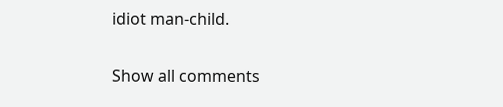idiot man-child.

Show all comments